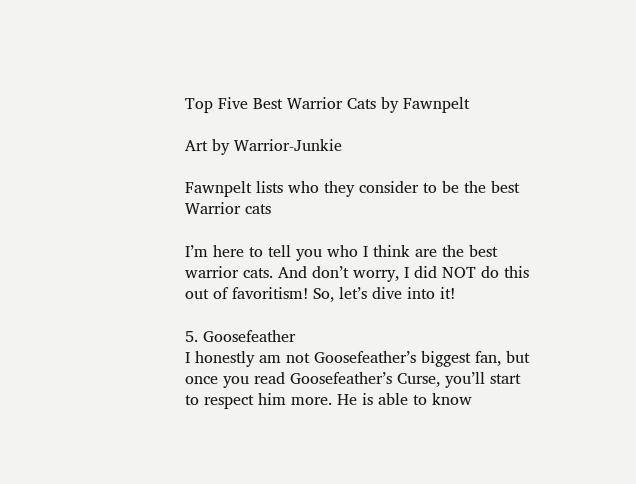Top Five Best Warrior Cats by Fawnpelt

Art by Warrior-Junkie

Fawnpelt lists who they consider to be the best Warrior cats

I’m here to tell you who I think are the best warrior cats. And don’t worry, I did NOT do this out of favoritism! So, let’s dive into it!

5. Goosefeather
I honestly am not Goosefeather’s biggest fan, but once you read Goosefeather’s Curse, you’ll start to respect him more. He is able to know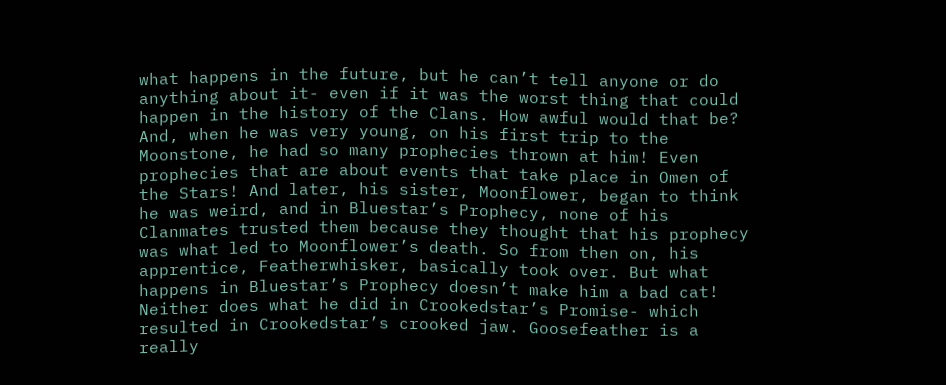what happens in the future, but he can’t tell anyone or do anything about it- even if it was the worst thing that could happen in the history of the Clans. How awful would that be? And, when he was very young, on his first trip to the Moonstone, he had so many prophecies thrown at him! Even prophecies that are about events that take place in Omen of the Stars! And later, his sister, Moonflower, began to think he was weird, and in Bluestar’s Prophecy, none of his Clanmates trusted them because they thought that his prophecy was what led to Moonflower’s death. So from then on, his apprentice, Featherwhisker, basically took over. But what happens in Bluestar’s Prophecy doesn’t make him a bad cat! Neither does what he did in Crookedstar’s Promise- which resulted in Crookedstar’s crooked jaw. Goosefeather is a really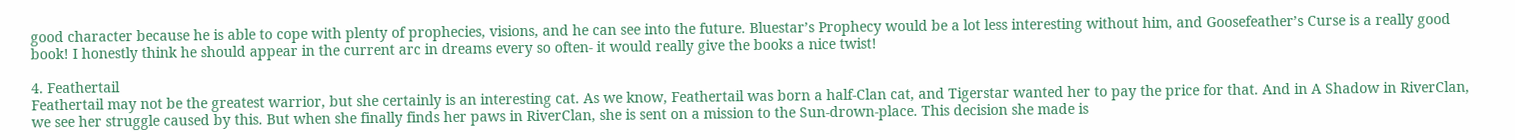good character because he is able to cope with plenty of prophecies, visions, and he can see into the future. Bluestar’s Prophecy would be a lot less interesting without him, and Goosefeather’s Curse is a really good book! I honestly think he should appear in the current arc in dreams every so often- it would really give the books a nice twist!

4. Feathertail
Feathertail may not be the greatest warrior, but she certainly is an interesting cat. As we know, Feathertail was born a half-Clan cat, and Tigerstar wanted her to pay the price for that. And in A Shadow in RiverClan, we see her struggle caused by this. But when she finally finds her paws in RiverClan, she is sent on a mission to the Sun-drown-place. This decision she made is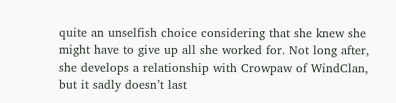quite an unselfish choice considering that she knew she might have to give up all she worked for. Not long after, she develops a relationship with Crowpaw of WindClan, but it sadly doesn’t last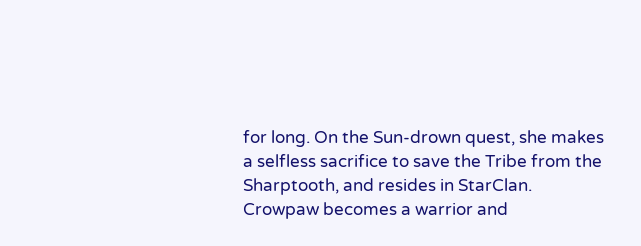for long. On the Sun-drown quest, she makes a selfless sacrifice to save the Tribe from the Sharptooth, and resides in StarClan. Crowpaw becomes a warrior and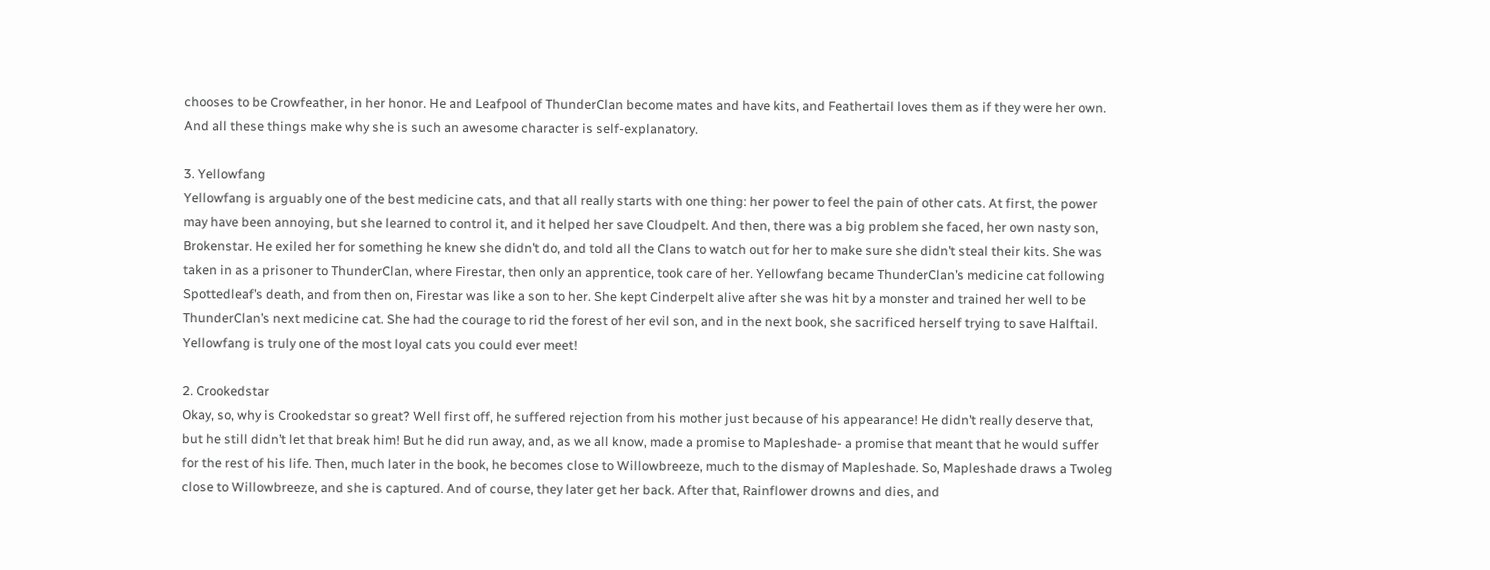chooses to be Crowfeather, in her honor. He and Leafpool of ThunderClan become mates and have kits, and Feathertail loves them as if they were her own. And all these things make why she is such an awesome character is self-explanatory.

3. Yellowfang
Yellowfang is arguably one of the best medicine cats, and that all really starts with one thing: her power to feel the pain of other cats. At first, the power may have been annoying, but she learned to control it, and it helped her save Cloudpelt. And then, there was a big problem she faced, her own nasty son, Brokenstar. He exiled her for something he knew she didn’t do, and told all the Clans to watch out for her to make sure she didn’t steal their kits. She was taken in as a prisoner to ThunderClan, where Firestar, then only an apprentice, took care of her. Yellowfang became ThunderClan’s medicine cat following Spottedleaf’s death, and from then on, Firestar was like a son to her. She kept Cinderpelt alive after she was hit by a monster and trained her well to be ThunderClan’s next medicine cat. She had the courage to rid the forest of her evil son, and in the next book, she sacrificed herself trying to save Halftail. Yellowfang is truly one of the most loyal cats you could ever meet!

2. Crookedstar
Okay, so, why is Crookedstar so great? Well first off, he suffered rejection from his mother just because of his appearance! He didn’t really deserve that, but he still didn’t let that break him! But he did run away, and, as we all know, made a promise to Mapleshade- a promise that meant that he would suffer for the rest of his life. Then, much later in the book, he becomes close to Willowbreeze, much to the dismay of Mapleshade. So, Mapleshade draws a Twoleg close to Willowbreeze, and she is captured. And of course, they later get her back. After that, Rainflower drowns and dies, and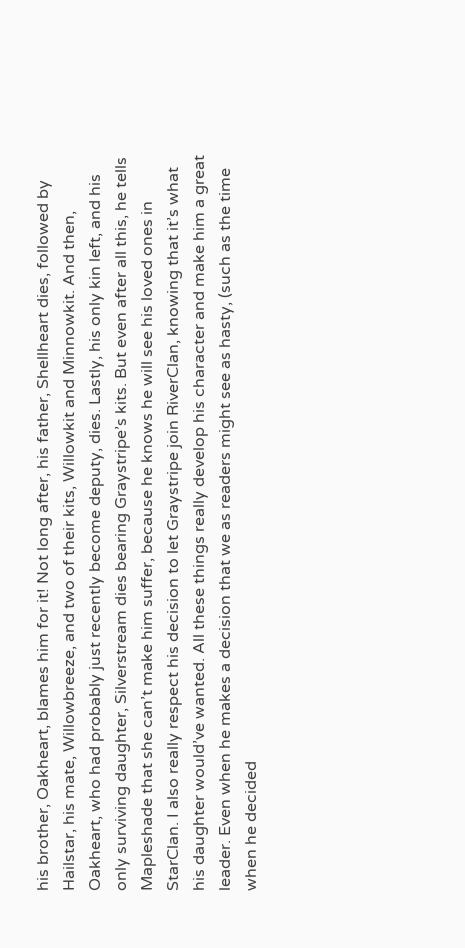his brother, Oakheart, blames him for it! Not long after, his father, Shellheart dies, followed by Hailstar, his mate, Willowbreeze, and two of their kits, Willowkit and Minnowkit. And then, Oakheart, who had probably just recently become deputy, dies. Lastly, his only kin left, and his only surviving daughter, Silverstream dies bearing Graystripe’s kits. But even after all this, he tells Mapleshade that she can’t make him suffer, because he knows he will see his loved ones in StarClan. I also really respect his decision to let Graystripe join RiverClan, knowing that it’s what his daughter would’ve wanted. All these things really develop his character and make him a great leader. Even when he makes a decision that we as readers might see as hasty, (such as the time when he decided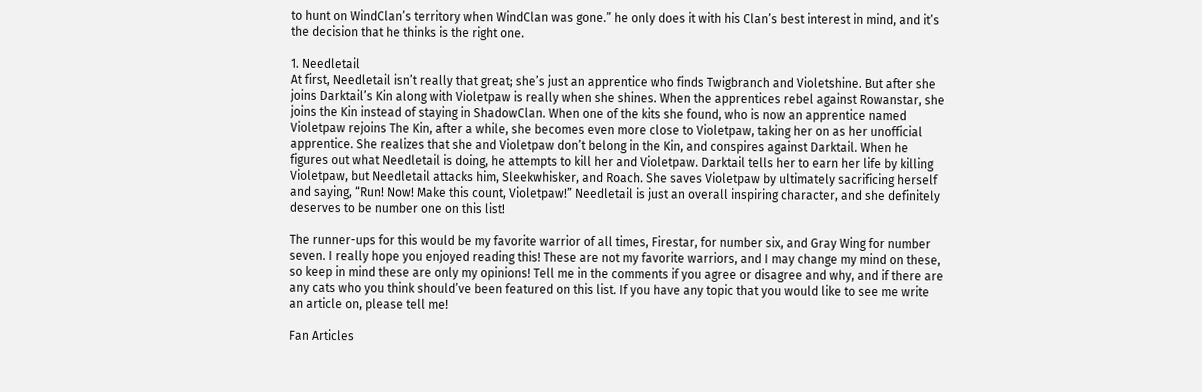to hunt on WindClan’s territory when WindClan was gone.” he only does it with his Clan’s best interest in mind, and it’s the decision that he thinks is the right one.

1. Needletail
At first, Needletail isn’t really that great; she’s just an apprentice who finds Twigbranch and Violetshine. But after she joins Darktail’s Kin along with Violetpaw is really when she shines. When the apprentices rebel against Rowanstar, she joins the Kin instead of staying in ShadowClan. When one of the kits she found, who is now an apprentice named Violetpaw rejoins The Kin, after a while, she becomes even more close to Violetpaw, taking her on as her unofficial apprentice. She realizes that she and Violetpaw don’t belong in the Kin, and conspires against Darktail. When he figures out what Needletail is doing, he attempts to kill her and Violetpaw. Darktail tells her to earn her life by killing Violetpaw, but Needletail attacks him, Sleekwhisker, and Roach. She saves Violetpaw by ultimately sacrificing herself and saying, “Run! Now! Make this count, Violetpaw!” Needletail is just an overall inspiring character, and she definitely deserves to be number one on this list!

The runner-ups for this would be my favorite warrior of all times, Firestar, for number six, and Gray Wing for number seven. I really hope you enjoyed reading this! These are not my favorite warriors, and I may change my mind on these, so keep in mind these are only my opinions! Tell me in the comments if you agree or disagree and why, and if there are any cats who you think should’ve been featured on this list. If you have any topic that you would like to see me write an article on, please tell me!

Fan Articles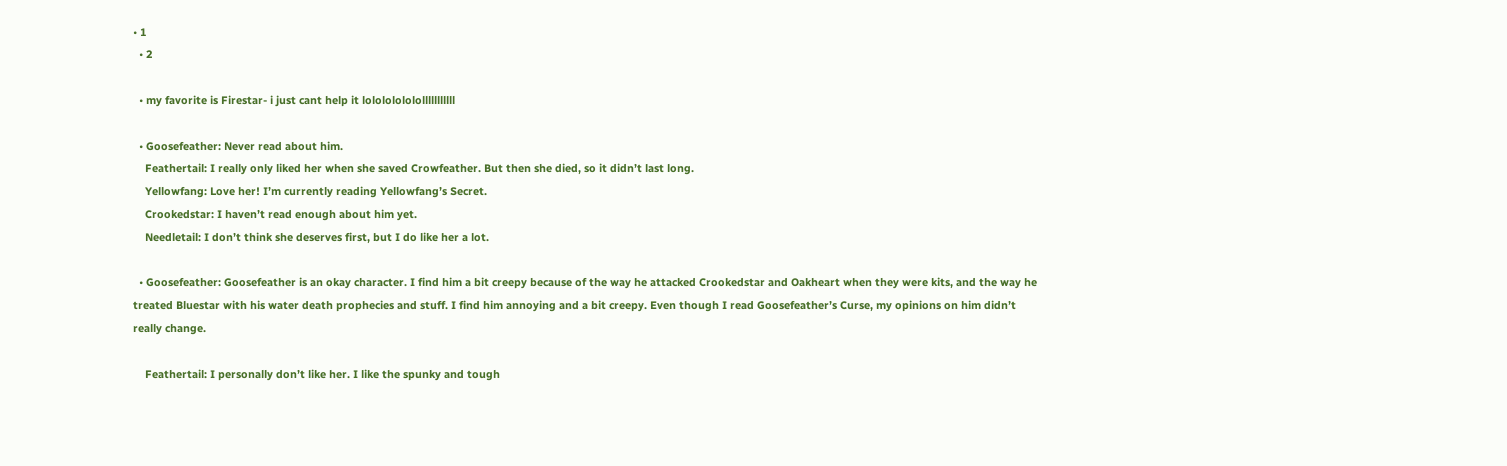• 1
  • 2

  • my favorite is Firestar- i just cant help it lololololololllllllllll

  • Goosefeather: Never read about him.
    Feathertail: I really only liked her when she saved Crowfeather. But then she died, so it didn’t last long.
    Yellowfang: Love her! I’m currently reading Yellowfang’s Secret.
    Crookedstar: I haven’t read enough about him yet.
    Needletail: I don’t think she deserves first, but I do like her a lot.

  • Goosefeather: Goosefeather is an okay character. I find him a bit creepy because of the way he attacked Crookedstar and Oakheart when they were kits, and the way he treated Bluestar with his water death prophecies and stuff. I find him annoying and a bit creepy. Even though I read Goosefeather’s Curse, my opinions on him didn’t really change.

    Feathertail: I personally don’t like her. I like the spunky and tough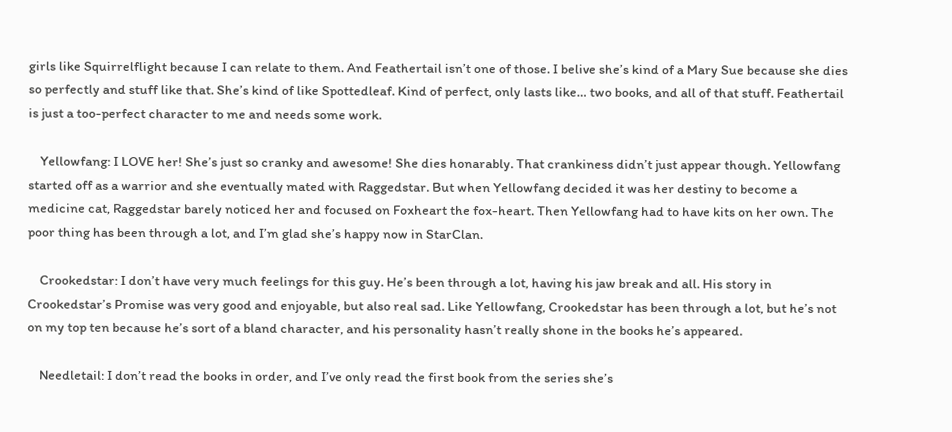girls like Squirrelflight because I can relate to them. And Feathertail isn’t one of those. I belive she’s kind of a Mary Sue because she dies so perfectly and stuff like that. She’s kind of like Spottedleaf. Kind of perfect, only lasts like… two books, and all of that stuff. Feathertail is just a too-perfect character to me and needs some work.

    Yellowfang: I LOVE her! She’s just so cranky and awesome! She dies honarably. That crankiness didn’t just appear though. Yellowfang started off as a warrior and she eventually mated with Raggedstar. But when Yellowfang decided it was her destiny to become a medicine cat, Raggedstar barely noticed her and focused on Foxheart the fox-heart. Then Yellowfang had to have kits on her own. The poor thing has been through a lot, and I’m glad she’s happy now in StarClan.

    Crookedstar: I don’t have very much feelings for this guy. He’s been through a lot, having his jaw break and all. His story in Crookedstar’s Promise was very good and enjoyable, but also real sad. Like Yellowfang, Crookedstar has been through a lot, but he’s not on my top ten because he’s sort of a bland character, and his personality hasn’t really shone in the books he’s appeared.

    Needletail: I don’t read the books in order, and I’ve only read the first book from the series she’s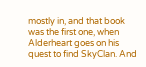mostly in, and that book was the first one, when Alderheart goes on his quest to find SkyClan. And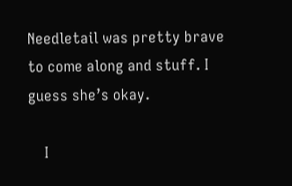Needletail was pretty brave to come along and stuff. I guess she’s okay.

    I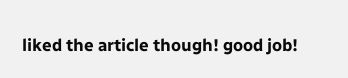liked the article though! good job!